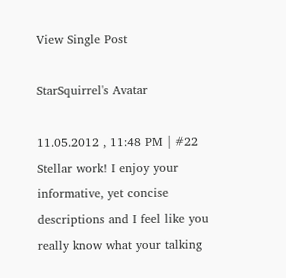View Single Post

StarSquirrel's Avatar

11.05.2012 , 11:48 PM | #22
Stellar work! I enjoy your informative, yet concise descriptions and I feel like you really know what your talking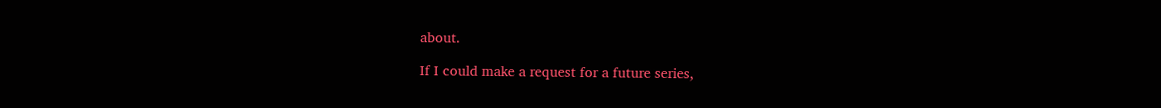about.

If I could make a request for a future series,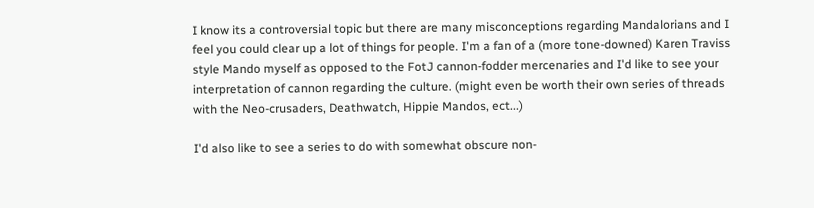I know its a controversial topic but there are many misconceptions regarding Mandalorians and I feel you could clear up a lot of things for people. I'm a fan of a (more tone-downed) Karen Traviss style Mando myself as opposed to the FotJ cannon-fodder mercenaries and I'd like to see your interpretation of cannon regarding the culture. (might even be worth their own series of threads with the Neo-crusaders, Deathwatch, Hippie Mandos, ect...)

I'd also like to see a series to do with somewhat obscure non-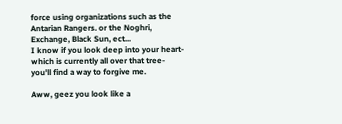force using organizations such as the Antarian Rangers. or the Noghri, Exchange, Black Sun, ect...
I know if you look deep into your heart- which is currently all over that tree- you'll find a way to forgive me.

Aww, geez you look like a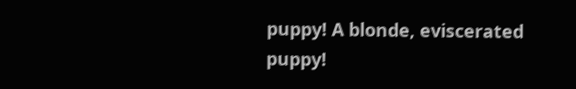puppy! A blonde, eviscerated puppy!